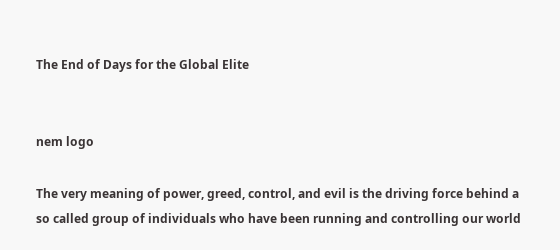The End of Days for the Global Elite


nem logo

The very meaning of power, greed, control, and evil is the driving force behind a so called group of individuals who have been running and controlling our world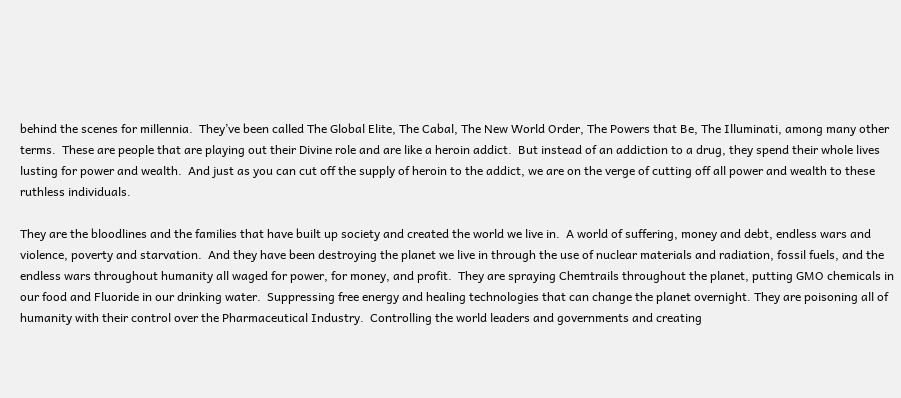behind the scenes for millennia.  They’ve been called The Global Elite, The Cabal, The New World Order, The Powers that Be, The Illuminati, among many other terms.  These are people that are playing out their Divine role and are like a heroin addict.  But instead of an addiction to a drug, they spend their whole lives lusting for power and wealth.  And just as you can cut off the supply of heroin to the addict, we are on the verge of cutting off all power and wealth to these ruthless individuals.

They are the bloodlines and the families that have built up society and created the world we live in.  A world of suffering, money and debt, endless wars and violence, poverty and starvation.  And they have been destroying the planet we live in through the use of nuclear materials and radiation, fossil fuels, and the endless wars throughout humanity all waged for power, for money, and profit.  They are spraying Chemtrails throughout the planet, putting GMO chemicals in our food and Fluoride in our drinking water.  Suppressing free energy and healing technologies that can change the planet overnight. They are poisoning all of humanity with their control over the Pharmaceutical Industry.  Controlling the world leaders and governments and creating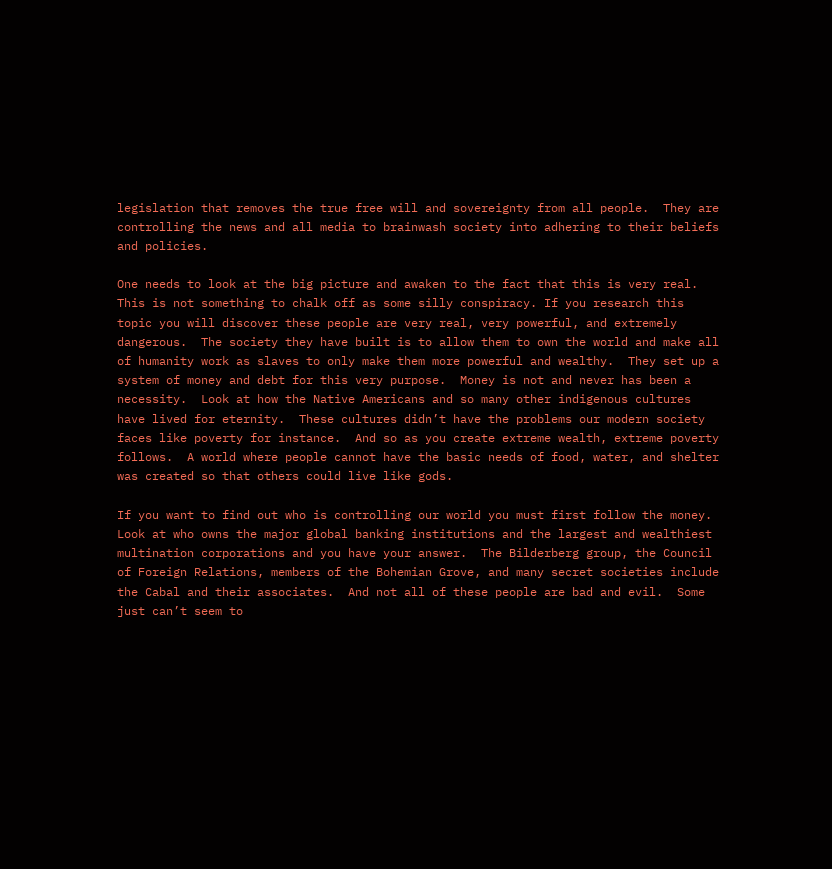legislation that removes the true free will and sovereignty from all people.  They are controlling the news and all media to brainwash society into adhering to their beliefs and policies.

One needs to look at the big picture and awaken to the fact that this is very real.  This is not something to chalk off as some silly conspiracy. If you research this topic you will discover these people are very real, very powerful, and extremely dangerous.  The society they have built is to allow them to own the world and make all of humanity work as slaves to only make them more powerful and wealthy.  They set up a system of money and debt for this very purpose.  Money is not and never has been a necessity.  Look at how the Native Americans and so many other indigenous cultures have lived for eternity.  These cultures didn’t have the problems our modern society faces like poverty for instance.  And so as you create extreme wealth, extreme poverty follows.  A world where people cannot have the basic needs of food, water, and shelter was created so that others could live like gods.

If you want to find out who is controlling our world you must first follow the money.  Look at who owns the major global banking institutions and the largest and wealthiest multination corporations and you have your answer.  The Bilderberg group, the Council of Foreign Relations, members of the Bohemian Grove, and many secret societies include the Cabal and their associates.  And not all of these people are bad and evil.  Some just can’t seem to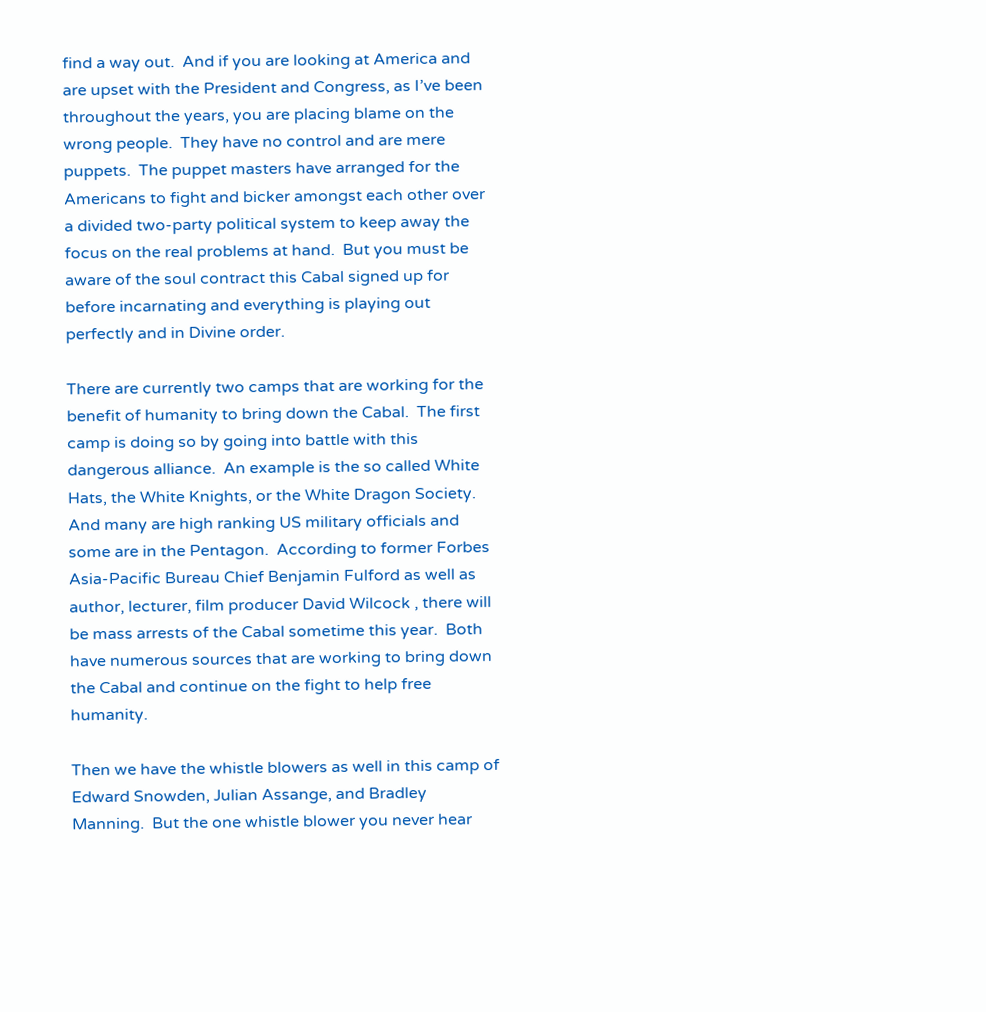find a way out.  And if you are looking at America and are upset with the President and Congress, as I’ve been throughout the years, you are placing blame on the wrong people.  They have no control and are mere puppets.  The puppet masters have arranged for the Americans to fight and bicker amongst each other over a divided two-party political system to keep away the focus on the real problems at hand.  But you must be aware of the soul contract this Cabal signed up for before incarnating and everything is playing out perfectly and in Divine order.

There are currently two camps that are working for the benefit of humanity to bring down the Cabal.  The first camp is doing so by going into battle with this dangerous alliance.  An example is the so called White Hats, the White Knights, or the White Dragon Society.  And many are high ranking US military officials and some are in the Pentagon.  According to former Forbes Asia-Pacific Bureau Chief Benjamin Fulford as well as author, lecturer, film producer David Wilcock , there will be mass arrests of the Cabal sometime this year.  Both have numerous sources that are working to bring down the Cabal and continue on the fight to help free humanity.

Then we have the whistle blowers as well in this camp of Edward Snowden, Julian Assange, and Bradley Manning.  But the one whistle blower you never hear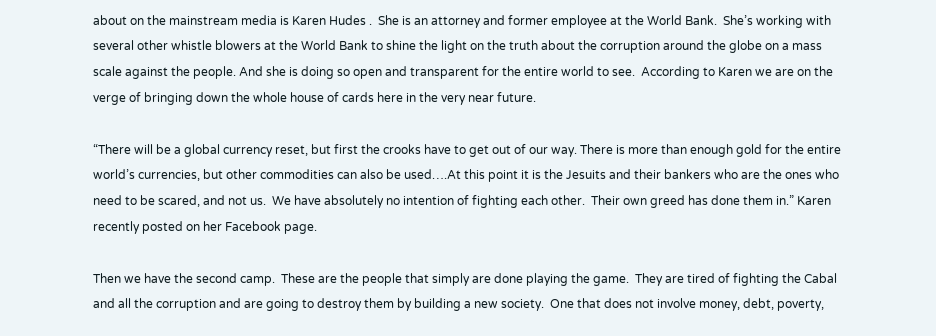about on the mainstream media is Karen Hudes .  She is an attorney and former employee at the World Bank.  She’s working with several other whistle blowers at the World Bank to shine the light on the truth about the corruption around the globe on a mass scale against the people. And she is doing so open and transparent for the entire world to see.  According to Karen we are on the verge of bringing down the whole house of cards here in the very near future.

“There will be a global currency reset, but first the crooks have to get out of our way. There is more than enough gold for the entire world’s currencies, but other commodities can also be used….At this point it is the Jesuits and their bankers who are the ones who need to be scared, and not us.  We have absolutely no intention of fighting each other.  Their own greed has done them in.” Karen recently posted on her Facebook page.

Then we have the second camp.  These are the people that simply are done playing the game.  They are tired of fighting the Cabal and all the corruption and are going to destroy them by building a new society.  One that does not involve money, debt, poverty,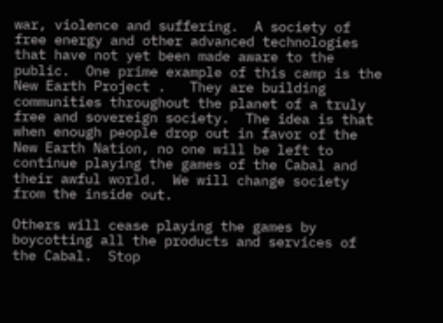war, violence and suffering.  A society of free energy and other advanced technologies that have not yet been made aware to the public.  One prime example of this camp is the New Earth Project .   They are building communities throughout the planet of a truly free and sovereign society.  The idea is that when enough people drop out in favor of the New Earth Nation, no one will be left to continue playing the games of the Cabal and their awful world.  We will change society from the inside out.

Others will cease playing the games by boycotting all the products and services of the Cabal.  Stop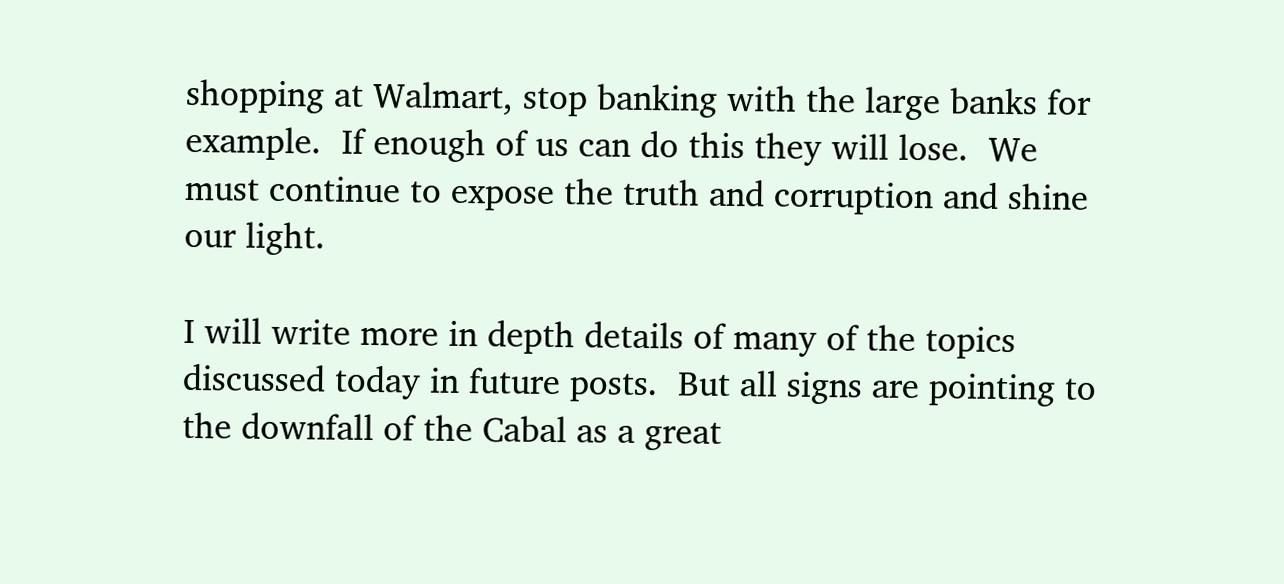shopping at Walmart, stop banking with the large banks for example.  If enough of us can do this they will lose.  We must continue to expose the truth and corruption and shine our light.

I will write more in depth details of many of the topics discussed today in future posts.  But all signs are pointing to the downfall of the Cabal as a great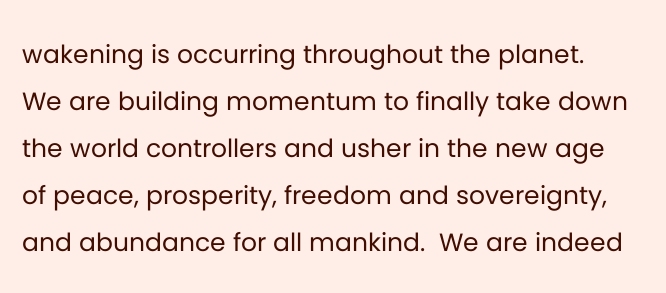wakening is occurring throughout the planet.  We are building momentum to finally take down the world controllers and usher in the new age of peace, prosperity, freedom and sovereignty, and abundance for all mankind.  We are indeed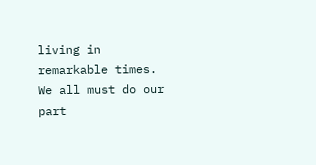living in remarkable times.  We all must do our part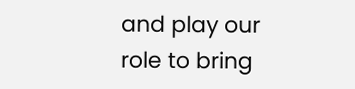and play our role to bring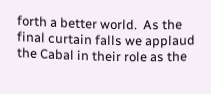forth a better world.  As the final curtain falls we applaud the Cabal in their role as the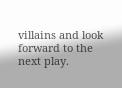villains and look forward to the next play.